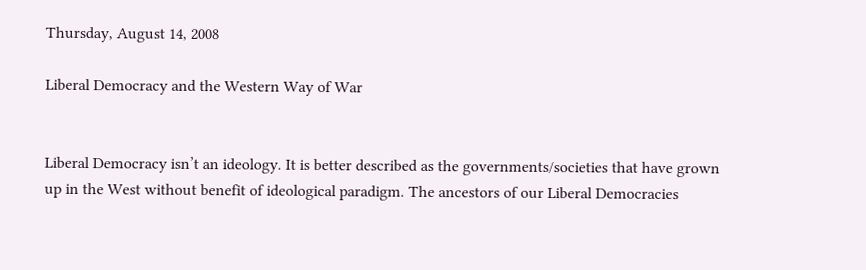Thursday, August 14, 2008

Liberal Democracy and the Western Way of War


Liberal Democracy isn’t an ideology. It is better described as the governments/societies that have grown up in the West without benefit of ideological paradigm. The ancestors of our Liberal Democracies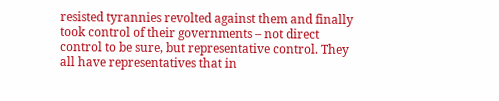resisted tyrannies revolted against them and finally took control of their governments – not direct control to be sure, but representative control. They all have representatives that in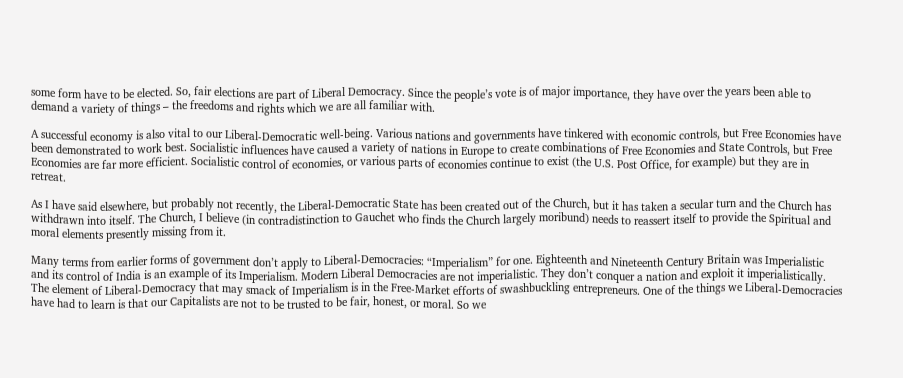some form have to be elected. So, fair elections are part of Liberal Democracy. Since the people’s vote is of major importance, they have over the years been able to demand a variety of things – the freedoms and rights which we are all familiar with.

A successful economy is also vital to our Liberal-Democratic well-being. Various nations and governments have tinkered with economic controls, but Free Economies have been demonstrated to work best. Socialistic influences have caused a variety of nations in Europe to create combinations of Free Economies and State Controls, but Free Economies are far more efficient. Socialistic control of economies, or various parts of economies continue to exist (the U.S. Post Office, for example) but they are in retreat.

As I have said elsewhere, but probably not recently, the Liberal-Democratic State has been created out of the Church, but it has taken a secular turn and the Church has withdrawn into itself. The Church, I believe (in contradistinction to Gauchet who finds the Church largely moribund) needs to reassert itself to provide the Spiritual and moral elements presently missing from it.

Many terms from earlier forms of government don’t apply to Liberal-Democracies: “Imperialism” for one. Eighteenth and Nineteenth Century Britain was Imperialistic and its control of India is an example of its Imperialism. Modern Liberal Democracies are not imperialistic. They don’t conquer a nation and exploit it imperialistically. The element of Liberal-Democracy that may smack of Imperialism is in the Free-Market efforts of swashbuckling entrepreneurs. One of the things we Liberal-Democracies have had to learn is that our Capitalists are not to be trusted to be fair, honest, or moral. So we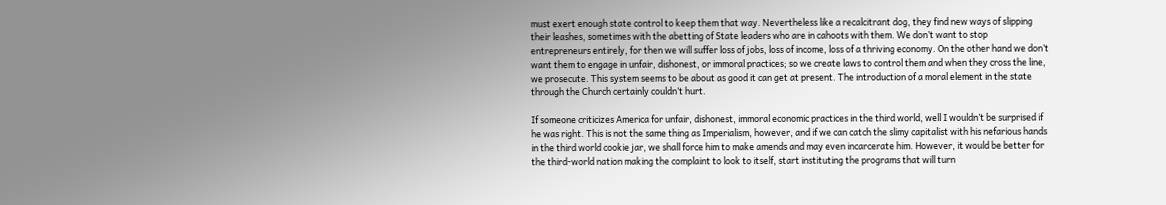must exert enough state control to keep them that way. Nevertheless like a recalcitrant dog, they find new ways of slipping their leashes, sometimes with the abetting of State leaders who are in cahoots with them. We don’t want to stop entrepreneurs entirely, for then we will suffer loss of jobs, loss of income, loss of a thriving economy. On the other hand we don’t want them to engage in unfair, dishonest, or immoral practices; so we create laws to control them and when they cross the line, we prosecute. This system seems to be about as good it can get at present. The introduction of a moral element in the state through the Church certainly couldn’t hurt.

If someone criticizes America for unfair, dishonest, immoral economic practices in the third world, well I wouldn’t be surprised if he was right. This is not the same thing as Imperialism, however, and if we can catch the slimy capitalist with his nefarious hands in the third world cookie jar, we shall force him to make amends and may even incarcerate him. However, it would be better for the third-world nation making the complaint to look to itself, start instituting the programs that will turn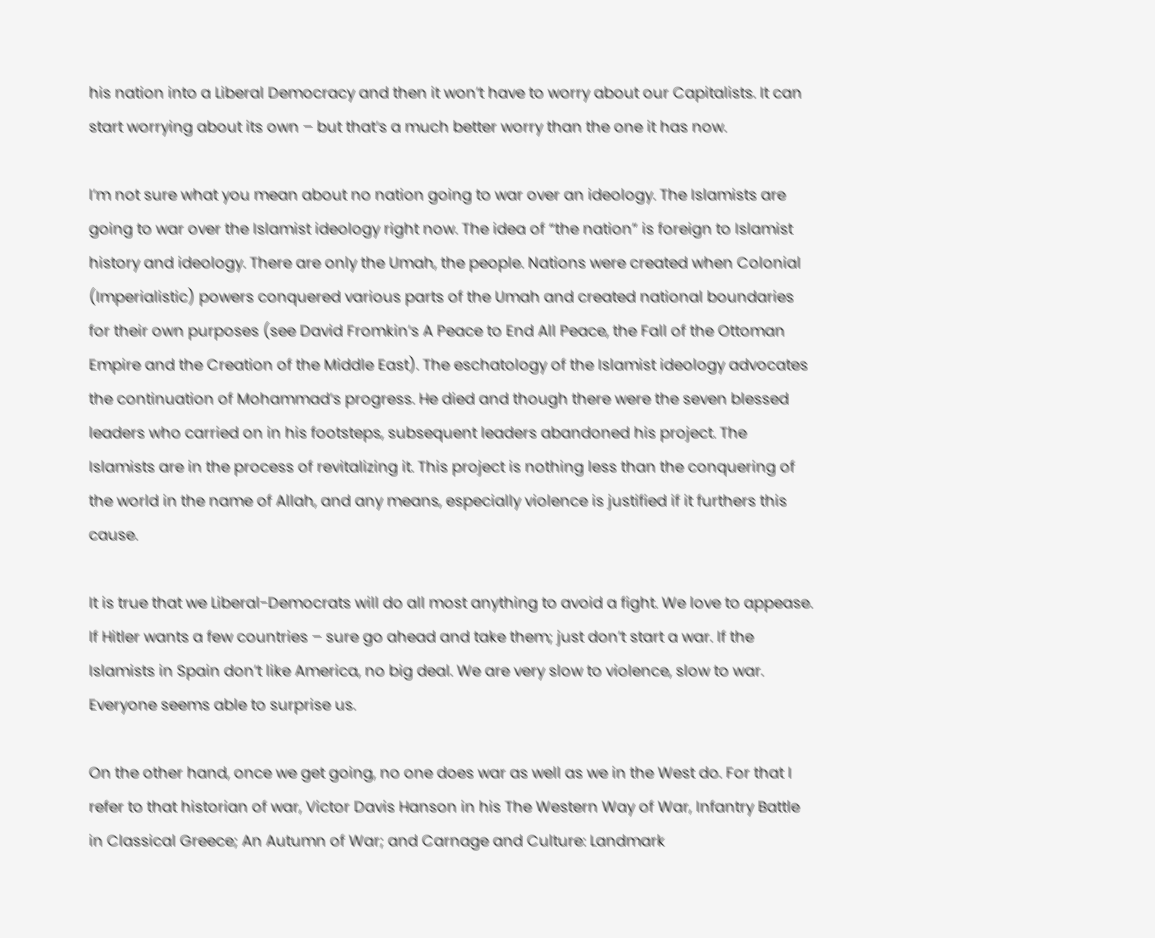his nation into a Liberal Democracy and then it won’t have to worry about our Capitalists. It can start worrying about its own – but that’s a much better worry than the one it has now.

I’m not sure what you mean about no nation going to war over an ideology. The Islamists are going to war over the Islamist ideology right now. The idea of “the nation” is foreign to Islamist history and ideology. There are only the Umah, the people. Nations were created when Colonial (Imperialistic) powers conquered various parts of the Umah and created national boundaries for their own purposes (see David Fromkin’s A Peace to End All Peace, the Fall of the Ottoman Empire and the Creation of the Middle East). The eschatology of the Islamist ideology advocates the continuation of Mohammad’s progress. He died and though there were the seven blessed leaders who carried on in his footsteps, subsequent leaders abandoned his project. The Islamists are in the process of revitalizing it. This project is nothing less than the conquering of the world in the name of Allah, and any means, especially violence is justified if it furthers this cause.

It is true that we Liberal-Democrats will do all most anything to avoid a fight. We love to appease. If Hitler wants a few countries – sure go ahead and take them; just don’t start a war. If the Islamists in Spain don’t like America, no big deal. We are very slow to violence, slow to war. Everyone seems able to surprise us.

On the other hand, once we get going, no one does war as well as we in the West do. For that I refer to that historian of war, Victor Davis Hanson in his The Western Way of War, Infantry Battle in Classical Greece; An Autumn of War; and Carnage and Culture: Landmark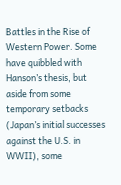Battles in the Rise of Western Power. Some have quibbled with Hanson’s thesis, but aside from some temporary setbacks (Japan’s initial successes against the U.S. in WWII), some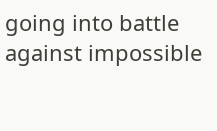going into battle against impossible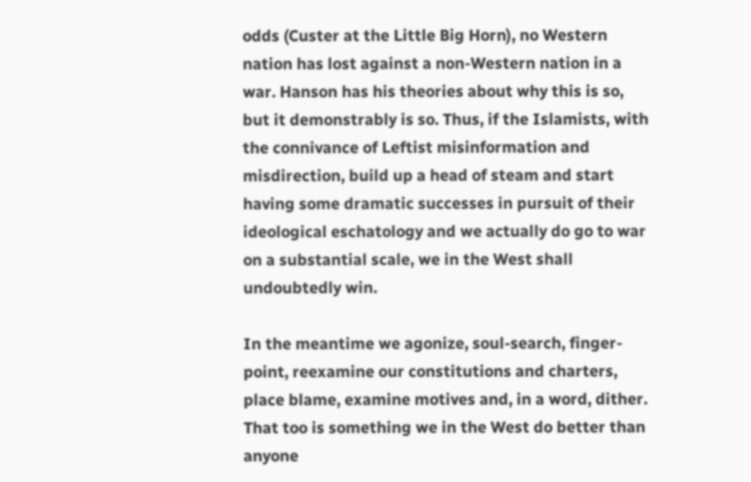odds (Custer at the Little Big Horn), no Western nation has lost against a non-Western nation in a war. Hanson has his theories about why this is so, but it demonstrably is so. Thus, if the Islamists, with the connivance of Leftist misinformation and misdirection, build up a head of steam and start having some dramatic successes in pursuit of their ideological eschatology and we actually do go to war on a substantial scale, we in the West shall undoubtedly win.

In the meantime we agonize, soul-search, finger-point, reexamine our constitutions and charters, place blame, examine motives and, in a word, dither. That too is something we in the West do better than anyone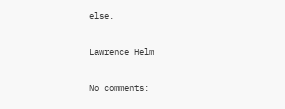else.

Lawrence Helm

No comments: